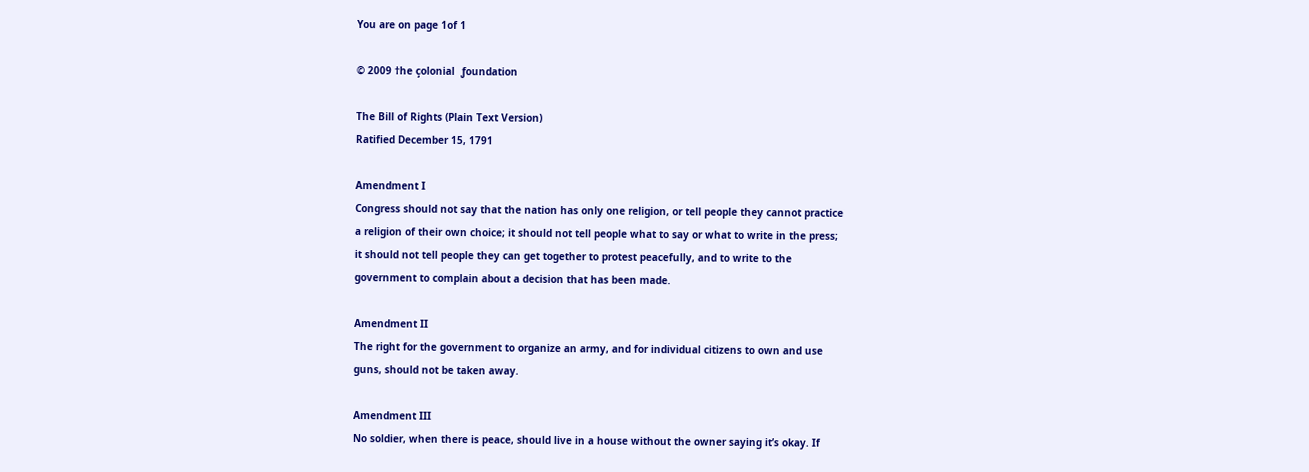You are on page 1of 1

© 2009 †he çolonial  ƒoundation

The Bill of Rights (Plain Text Version)
Ratified December 15, 1791

Amendment I
Congress should not say that the nation has only one religion, or tell people they cannot practice
a religion of their own choice; it should not tell people what to say or what to write in the press;
it should not tell people they can get together to protest peacefully, and to write to the
government to complain about a decision that has been made.

Amendment II
The right for the government to organize an army, and for individual citizens to own and use
guns, should not be taken away.

Amendment III
No soldier, when there is peace, should live in a house without the owner saying it’s okay. If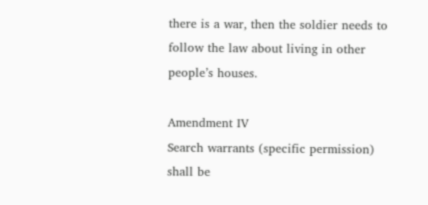there is a war, then the soldier needs to follow the law about living in other people’s houses.

Amendment IV
Search warrants (specific permission) shall be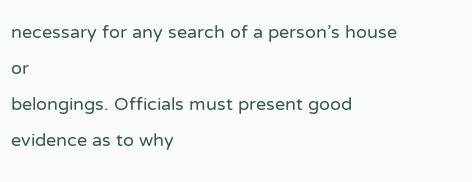necessary for any search of a person’s house or
belongings. Officials must present good evidence as to why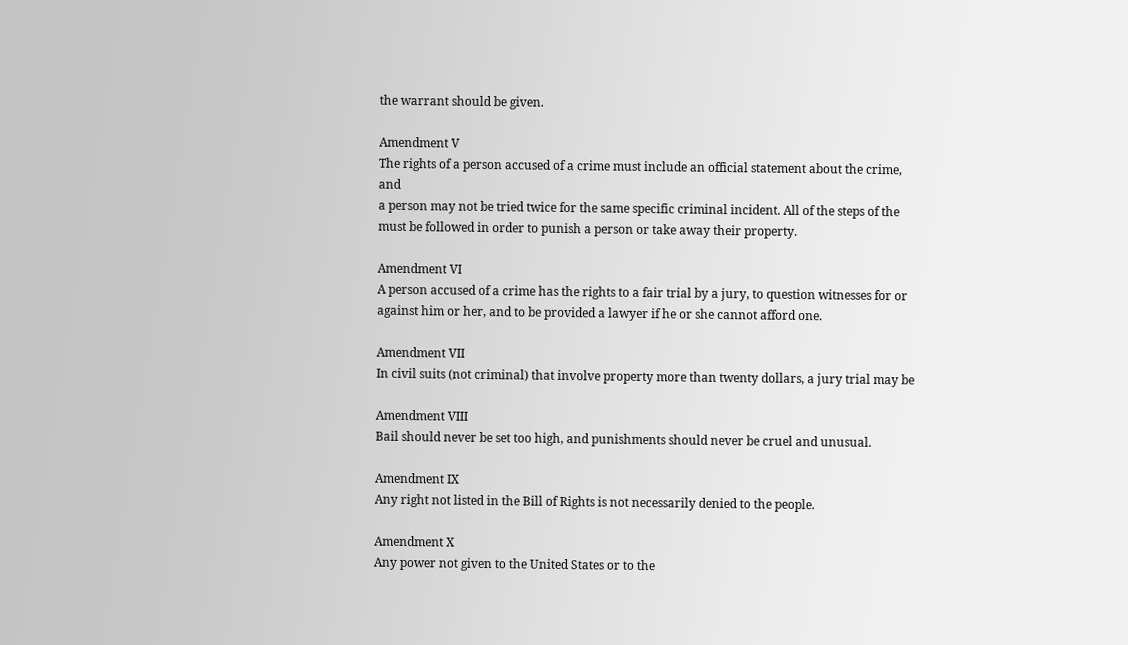the warrant should be given.

Amendment V
The rights of a person accused of a crime must include an official statement about the crime, and
a person may not be tried twice for the same specific criminal incident. All of the steps of the
must be followed in order to punish a person or take away their property.

Amendment VI
A person accused of a crime has the rights to a fair trial by a jury, to question witnesses for or
against him or her, and to be provided a lawyer if he or she cannot afford one.

Amendment VII
In civil suits (not criminal) that involve property more than twenty dollars, a jury trial may be

Amendment VIII
Bail should never be set too high, and punishments should never be cruel and unusual.

Amendment IX
Any right not listed in the Bill of Rights is not necessarily denied to the people.

Amendment X
Any power not given to the United States or to the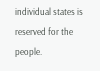individual states is reserved for the people.